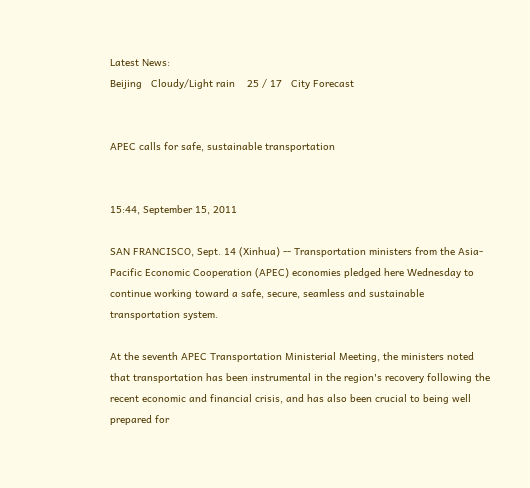Latest News:
Beijing   Cloudy/Light rain    25 / 17   City Forecast


APEC calls for safe, sustainable transportation


15:44, September 15, 2011

SAN FRANCISCO, Sept. 14 (Xinhua) -- Transportation ministers from the Asia-Pacific Economic Cooperation (APEC) economies pledged here Wednesday to continue working toward a safe, secure, seamless and sustainable transportation system.

At the seventh APEC Transportation Ministerial Meeting, the ministers noted that transportation has been instrumental in the region's recovery following the recent economic and financial crisis, and has also been crucial to being well prepared for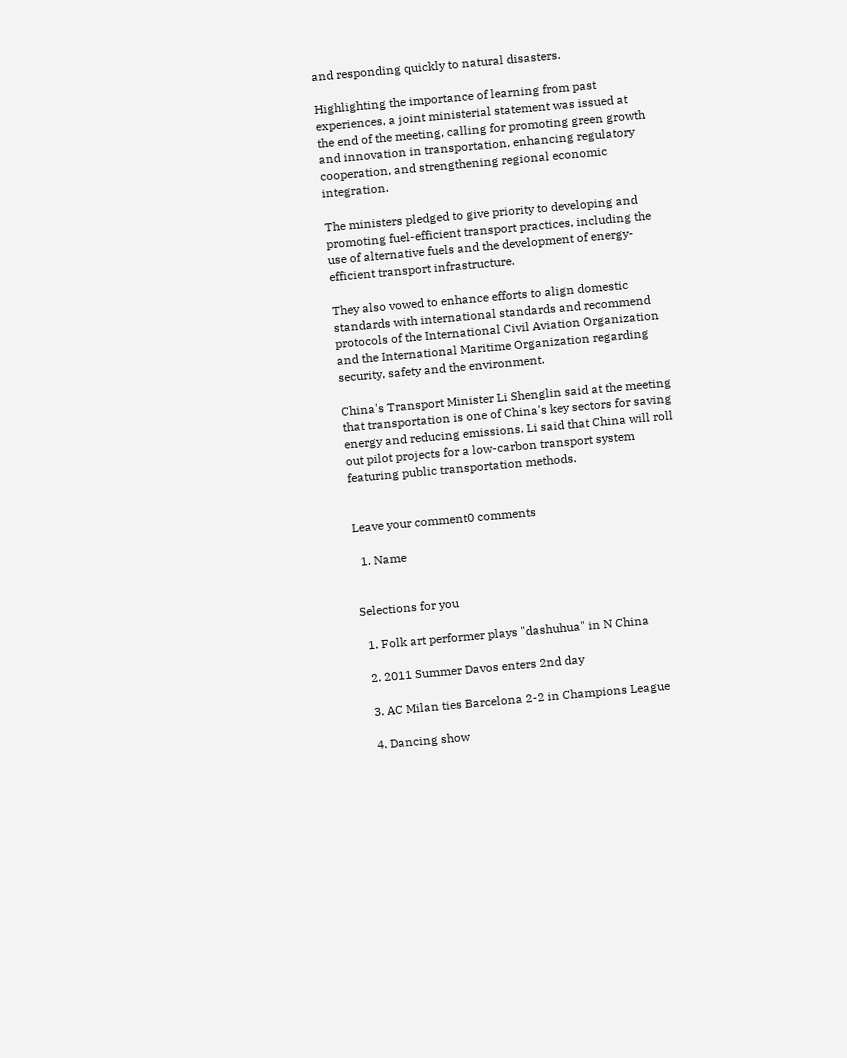and responding quickly to natural disasters.

Highlighting the importance of learning from past experiences, a joint ministerial statement was issued at the end of the meeting, calling for promoting green growth and innovation in transportation, enhancing regulatory cooperation, and strengthening regional economic integration.

The ministers pledged to give priority to developing and promoting fuel-efficient transport practices, including the use of alternative fuels and the development of energy-efficient transport infrastructure.

They also vowed to enhance efforts to align domestic standards with international standards and recommend protocols of the International Civil Aviation Organization and the International Maritime Organization regarding security, safety and the environment.

China's Transport Minister Li Shenglin said at the meeting that transportation is one of China's key sectors for saving energy and reducing emissions. Li said that China will roll out pilot projects for a low-carbon transport system featuring public transportation methods.


Leave your comment0 comments

  1. Name


Selections for you

  1. Folk art performer plays "dashuhua" in N China

  2. 2011 Summer Davos enters 2nd day

  3. AC Milan ties Barcelona 2-2 in Champions League

  4. Dancing show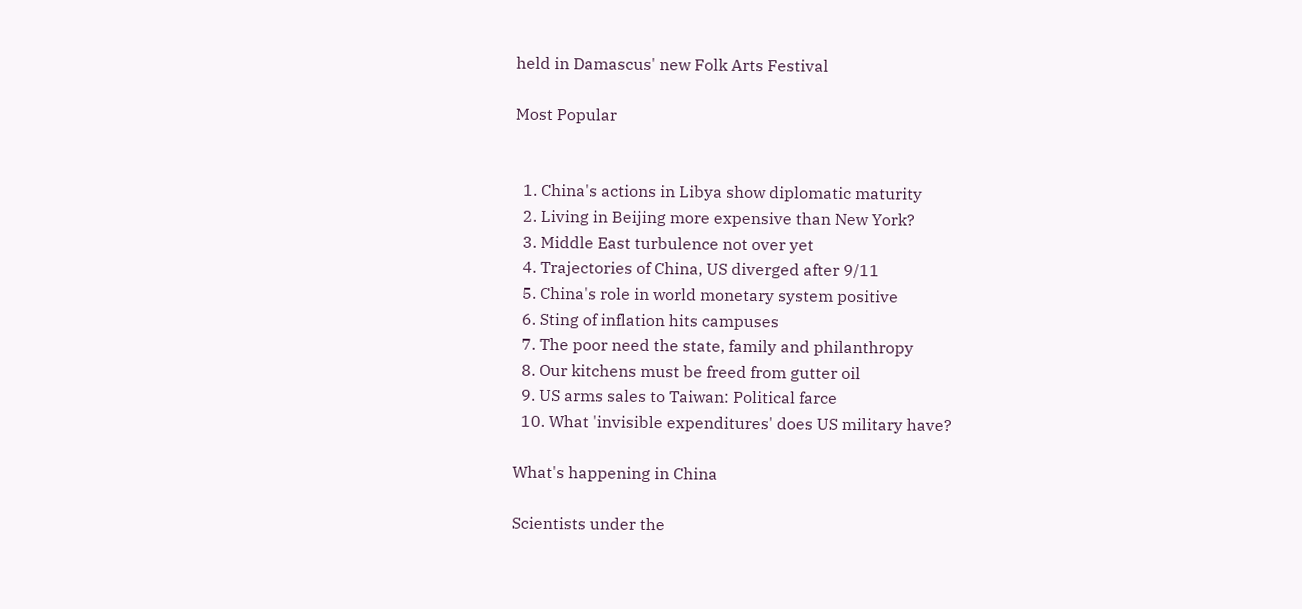held in Damascus' new Folk Arts Festival

Most Popular


  1. China's actions in Libya show diplomatic maturity
  2. Living in Beijing more expensive than New York?
  3. Middle East turbulence not over yet
  4. Trajectories of China, US diverged after 9/11
  5. China's role in world monetary system positive
  6. Sting of inflation hits campuses
  7. The poor need the state, family and philanthropy
  8. Our kitchens must be freed from gutter oil
  9. US arms sales to Taiwan: Political farce
  10. What 'invisible expenditures' does US military have?

What's happening in China

Scientists under the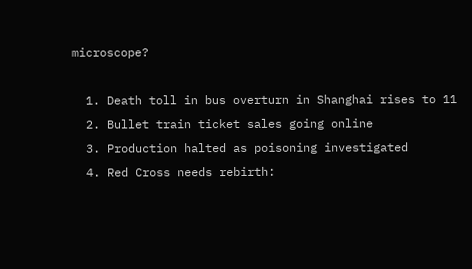microscope?

  1. Death toll in bus overturn in Shanghai rises to 11
  2. Bullet train ticket sales going online
  3. Production halted as poisoning investigated
  4. Red Cross needs rebirth: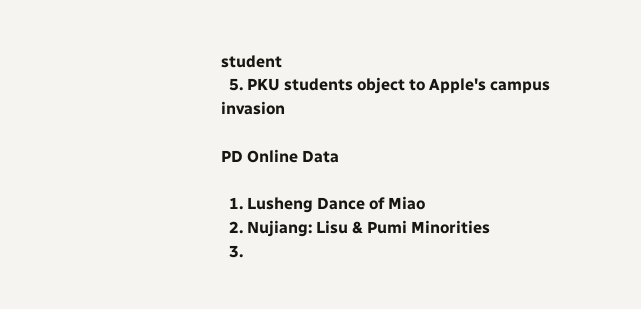student
  5. PKU students object to Apple's campus invasion

PD Online Data

  1. Lusheng Dance of Miao
  2. Nujiang: Lisu & Pumi Minorities
  3.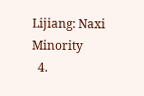Lijiang: Naxi Minority
  4.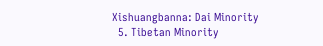Xishuangbanna: Dai Minority
  5. Tibetan Minority